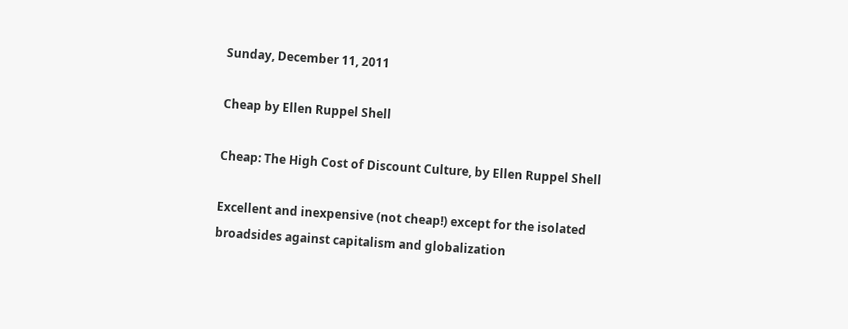Sunday, December 11, 2011

Cheap by Ellen Ruppel Shell

Cheap: The High Cost of Discount Culture, by Ellen Ruppel Shell

Excellent and inexpensive (not cheap!) except for the isolated broadsides against capitalism and globalization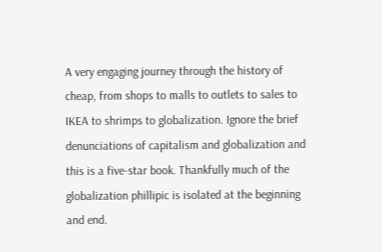A very engaging journey through the history of cheap, from shops to malls to outlets to sales to IKEA to shrimps to globalization. Ignore the brief denunciations of capitalism and globalization and this is a five-star book. Thankfully much of the globalization phillipic is isolated at the beginning and end.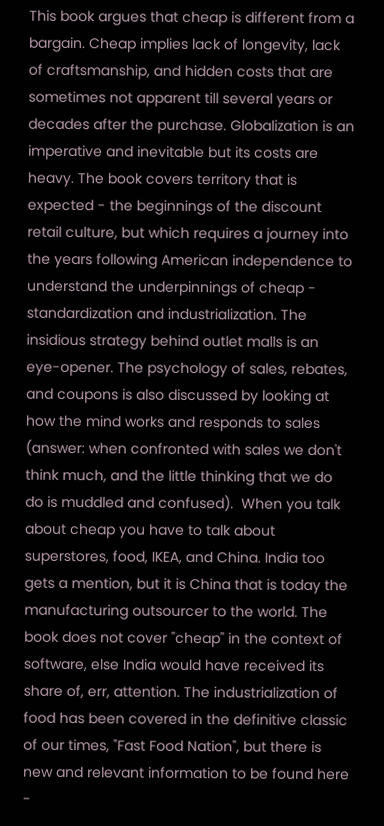This book argues that cheap is different from a bargain. Cheap implies lack of longevity, lack of craftsmanship, and hidden costs that are sometimes not apparent till several years or decades after the purchase. Globalization is an imperative and inevitable but its costs are heavy. The book covers territory that is expected - the beginnings of the discount retail culture, but which requires a journey into the years following American independence to understand the underpinnings of cheap - standardization and industrialization. The insidious strategy behind outlet malls is an eye-opener. The psychology of sales, rebates, and coupons is also discussed by looking at how the mind works and responds to sales (answer: when confronted with sales we don't think much, and the little thinking that we do do is muddled and confused).  When you talk about cheap you have to talk about superstores, food, IKEA, and China. India too gets a mention, but it is China that is today the manufacturing outsourcer to the world. The book does not cover "cheap" in the context of software, else India would have received its share of, err, attention. The industrialization of food has been covered in the definitive classic of our times, "Fast Food Nation", but there is new and relevant information to be found here -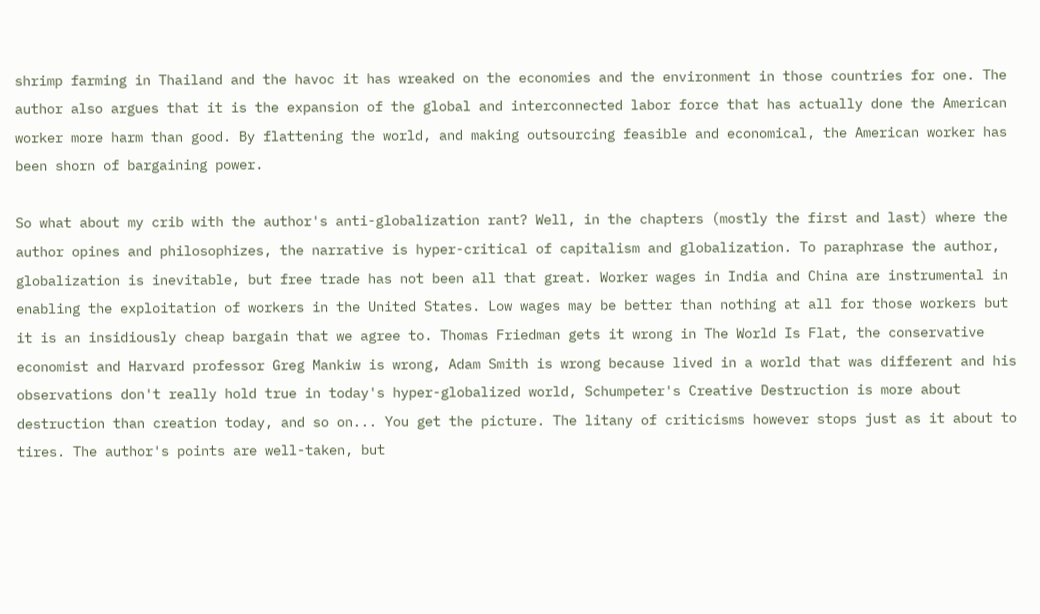shrimp farming in Thailand and the havoc it has wreaked on the economies and the environment in those countries for one. The author also argues that it is the expansion of the global and interconnected labor force that has actually done the American worker more harm than good. By flattening the world, and making outsourcing feasible and economical, the American worker has been shorn of bargaining power.

So what about my crib with the author's anti-globalization rant? Well, in the chapters (mostly the first and last) where the author opines and philosophizes, the narrative is hyper-critical of capitalism and globalization. To paraphrase the author, globalization is inevitable, but free trade has not been all that great. Worker wages in India and China are instrumental in enabling the exploitation of workers in the United States. Low wages may be better than nothing at all for those workers but it is an insidiously cheap bargain that we agree to. Thomas Friedman gets it wrong in The World Is Flat, the conservative economist and Harvard professor Greg Mankiw is wrong, Adam Smith is wrong because lived in a world that was different and his observations don't really hold true in today's hyper-globalized world, Schumpeter's Creative Destruction is more about destruction than creation today, and so on... You get the picture. The litany of criticisms however stops just as it about to tires. The author's points are well-taken, but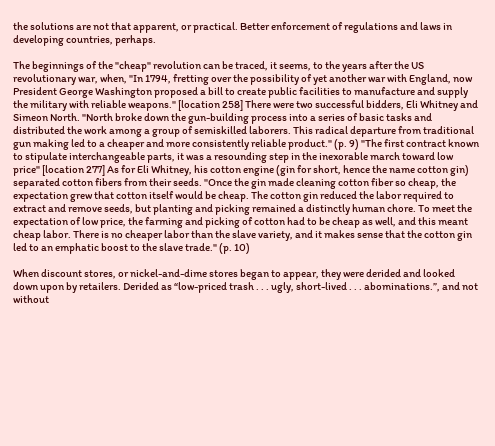the solutions are not that apparent, or practical. Better enforcement of regulations and laws in developing countries, perhaps.

The beginnings of the "cheap" revolution can be traced, it seems, to the years after the US revolutionary war, when, "In 1794, fretting over the possibility of yet another war with England, now President George Washington proposed a bill to create public facilities to manufacture and supply the military with reliable weapons." [location 258] There were two successful bidders, Eli Whitney and Simeon North. "North broke down the gun-building process into a series of basic tasks and distributed the work among a group of semiskilled laborers. This radical departure from traditional gun making led to a cheaper and more consistently reliable product." (p. 9) "The first contract known to stipulate interchangeable parts, it was a resounding step in the inexorable march toward low price" [location 277] As for Eli Whitney, his cotton engine (gin for short, hence the name cotton gin) separated cotton fibers from their seeds. "Once the gin made cleaning cotton fiber so cheap, the expectation grew that cotton itself would be cheap. The cotton gin reduced the labor required to extract and remove seeds, but planting and picking remained a distinctly human chore. To meet the expectation of low price, the farming and picking of cotton had to be cheap as well, and this meant cheap labor. There is no cheaper labor than the slave variety, and it makes sense that the cotton gin led to an emphatic boost to the slave trade." (p. 10)

When discount stores, or nickel-and-dime stores began to appear, they were derided and looked down upon by retailers. Derided as “low-priced trash . . . ugly, short-lived . . . abominations.”, and not without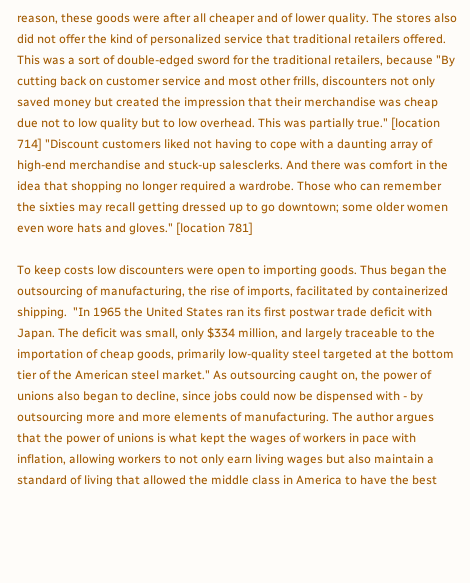reason, these goods were after all cheaper and of lower quality. The stores also did not offer the kind of personalized service that traditional retailers offered. This was a sort of double-edged sword for the traditional retailers, because "By cutting back on customer service and most other frills, discounters not only saved money but created the impression that their merchandise was cheap due not to low quality but to low overhead. This was partially true." [location 714] "Discount customers liked not having to cope with a daunting array of high-end merchandise and stuck-up salesclerks. And there was comfort in the idea that shopping no longer required a wardrobe. Those who can remember the sixties may recall getting dressed up to go downtown; some older women even wore hats and gloves." [location 781]

To keep costs low discounters were open to importing goods. Thus began the outsourcing of manufacturing, the rise of imports, facilitated by containerized shipping.  "In 1965 the United States ran its first postwar trade deficit with Japan. The deficit was small, only $334 million, and largely traceable to the importation of cheap goods, primarily low-quality steel targeted at the bottom tier of the American steel market." As outsourcing caught on, the power of unions also began to decline, since jobs could now be dispensed with - by outsourcing more and more elements of manufacturing. The author argues that the power of unions is what kept the wages of workers in pace with inflation, allowing workers to not only earn living wages but also maintain a standard of living that allowed the middle class in America to have the best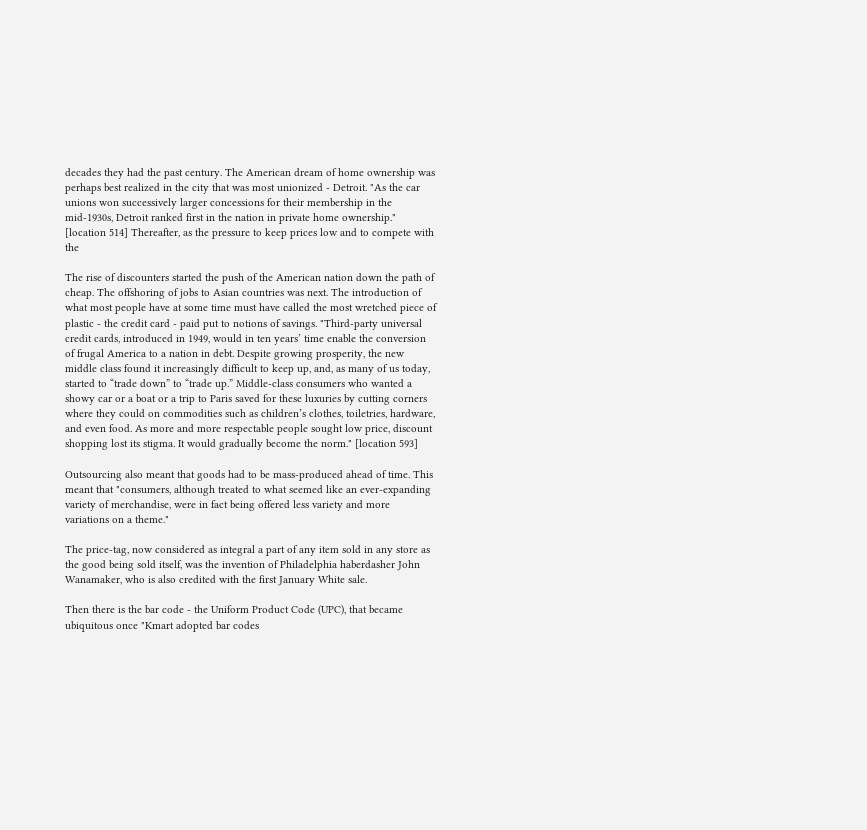decades they had the past century. The American dream of home ownership was perhaps best realized in the city that was most unionized - Detroit. "As the car unions won successively larger concessions for their membership in the mid-1930s, Detroit ranked first in the nation in private home ownership." [location 514] Thereafter, as the pressure to keep prices low and to compete with the

The rise of discounters started the push of the American nation down the path of cheap. The offshoring of jobs to Asian countries was next. The introduction of what most people have at some time must have called the most wretched piece of plastic - the credit card - paid put to notions of savings. "Third-party universal credit cards, introduced in 1949, would in ten years’ time enable the conversion of frugal America to a nation in debt. Despite growing prosperity, the new middle class found it increasingly difficult to keep up, and, as many of us today, started to “trade down” to “trade up.” Middle-class consumers who wanted a showy car or a boat or a trip to Paris saved for these luxuries by cutting corners where they could on commodities such as children’s clothes, toiletries, hardware, and even food. As more and more respectable people sought low price, discount shopping lost its stigma. It would gradually become the norm." [location 593]

Outsourcing also meant that goods had to be mass-produced ahead of time. This meant that "consumers, although treated to what seemed like an ever-expanding variety of merchandise, were in fact being offered less variety and more variations on a theme."

The price-tag, now considered as integral a part of any item sold in any store as the good being sold itself, was the invention of Philadelphia haberdasher John Wanamaker, who is also credited with the first January White sale.

Then there is the bar code - the Uniform Product Code (UPC), that became ubiquitous once "Kmart adopted bar codes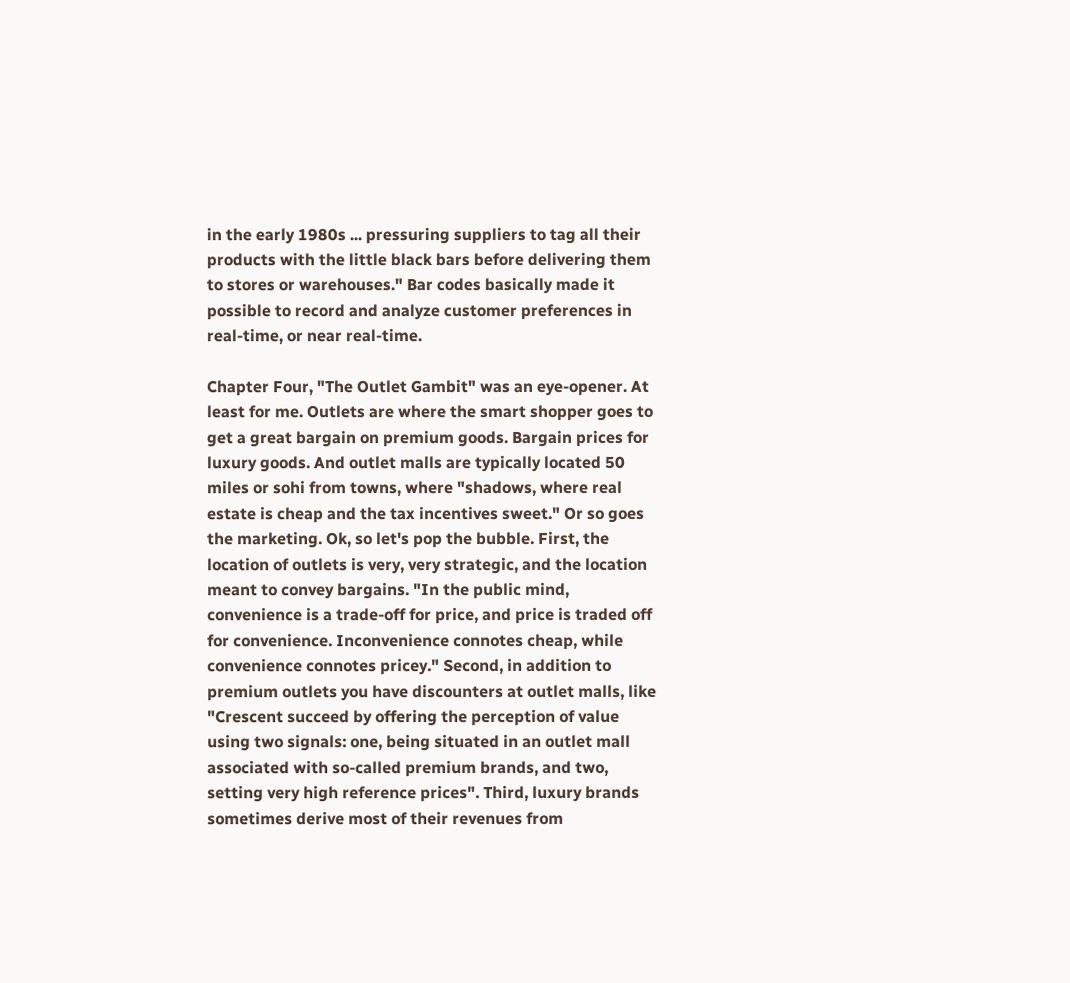in the early 1980s ... pressuring suppliers to tag all their products with the little black bars before delivering them to stores or warehouses." Bar codes basically made it possible to record and analyze customer preferences in real-time, or near real-time.

Chapter Four, "The Outlet Gambit" was an eye-opener. At least for me. Outlets are where the smart shopper goes to get a great bargain on premium goods. Bargain prices for luxury goods. And outlet malls are typically located 50 miles or sohi from towns, where "shadows, where real estate is cheap and the tax incentives sweet." Or so goes the marketing. Ok, so let's pop the bubble. First, the location of outlets is very, very strategic, and the location meant to convey bargains. "In the public mind, convenience is a trade-off for price, and price is traded off for convenience. Inconvenience connotes cheap, while convenience connotes pricey." Second, in addition to premium outlets you have discounters at outlet malls, like "Crescent succeed by offering the perception of value using two signals: one, being situated in an outlet mall associated with so-called premium brands, and two, setting very high reference prices". Third, luxury brands sometimes derive most of their revenues from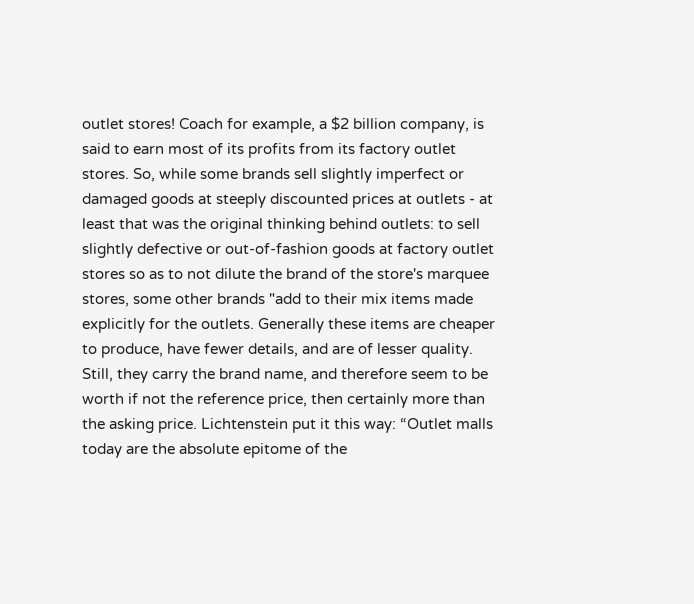outlet stores! Coach for example, a $2 billion company, is said to earn most of its profits from its factory outlet stores. So, while some brands sell slightly imperfect or damaged goods at steeply discounted prices at outlets - at least that was the original thinking behind outlets: to sell slightly defective or out-of-fashion goods at factory outlet stores so as to not dilute the brand of the store's marquee stores, some other brands "add to their mix items made explicitly for the outlets. Generally these items are cheaper to produce, have fewer details, and are of lesser quality. Still, they carry the brand name, and therefore seem to be worth if not the reference price, then certainly more than the asking price. Lichtenstein put it this way: “Outlet malls today are the absolute epitome of the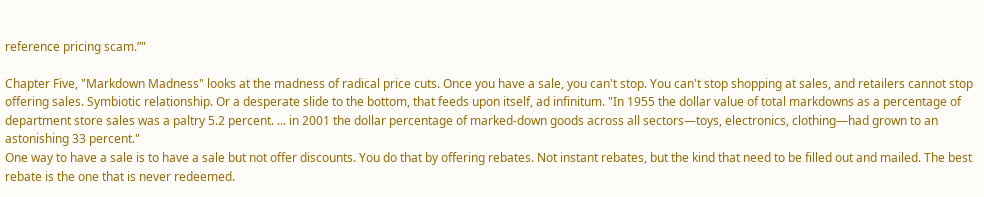reference pricing scam.”"

Chapter Five, "Markdown Madness" looks at the madness of radical price cuts. Once you have a sale, you can't stop. You can't stop shopping at sales, and retailers cannot stop offering sales. Symbiotic relationship. Or a desperate slide to the bottom, that feeds upon itself, ad infinitum. "In 1955 the dollar value of total markdowns as a percentage of department store sales was a paltry 5.2 percent. ... in 2001 the dollar percentage of marked-down goods across all sectors—toys, electronics, clothing—had grown to an astonishing 33 percent."
One way to have a sale is to have a sale but not offer discounts. You do that by offering rebates. Not instant rebates, but the kind that need to be filled out and mailed. The best rebate is the one that is never redeemed.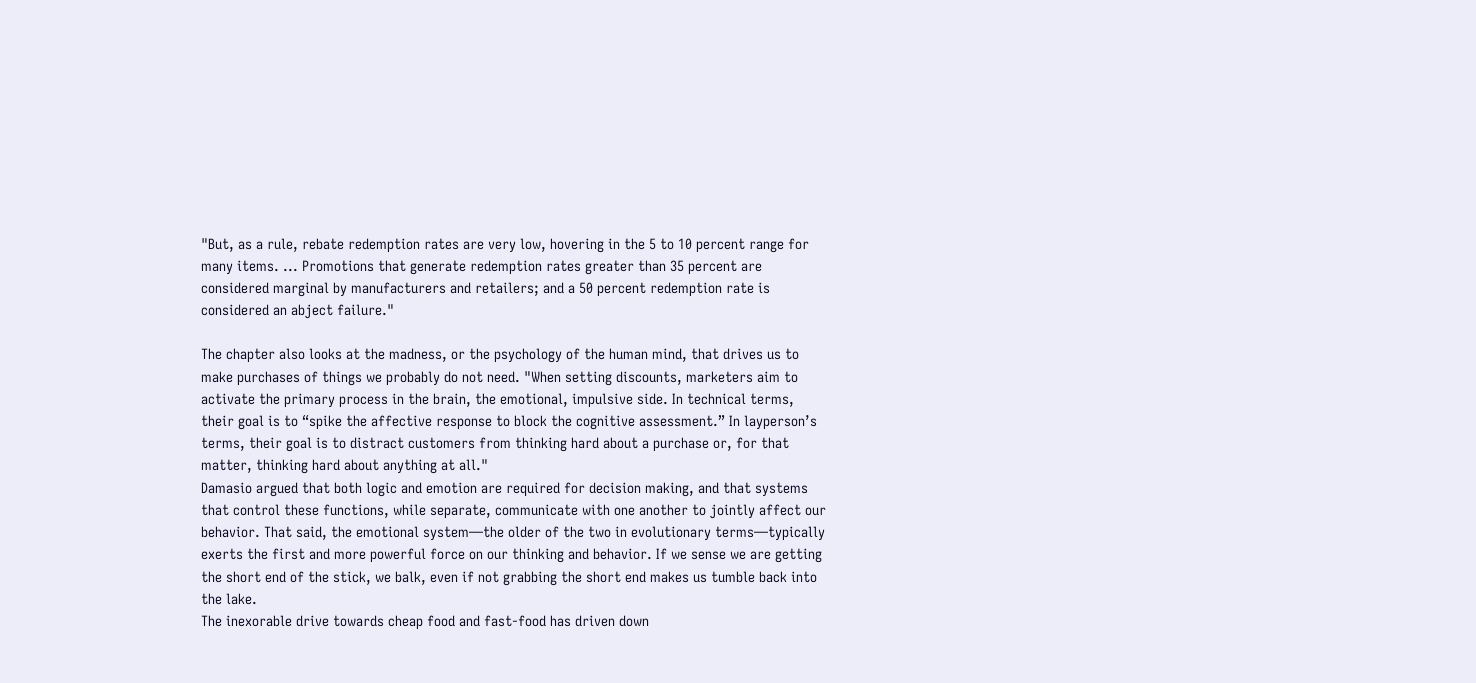"But, as a rule, rebate redemption rates are very low, hovering in the 5 to 10 percent range for many items. ... Promotions that generate redemption rates greater than 35 percent are considered marginal by manufacturers and retailers; and a 50 percent redemption rate is considered an abject failure."

The chapter also looks at the madness, or the psychology of the human mind, that drives us to make purchases of things we probably do not need. "When setting discounts, marketers aim to activate the primary process in the brain, the emotional, impulsive side. In technical terms, their goal is to “spike the affective response to block the cognitive assessment.” In layperson’s terms, their goal is to distract customers from thinking hard about a purchase or, for that matter, thinking hard about anything at all."
Damasio argued that both logic and emotion are required for decision making, and that systems that control these functions, while separate, communicate with one another to jointly affect our behavior. That said, the emotional system—the older of the two in evolutionary terms—typically exerts the first and more powerful force on our thinking and behavior. If we sense we are getting the short end of the stick, we balk, even if not grabbing the short end makes us tumble back into the lake.
The inexorable drive towards cheap food and fast-food has driven down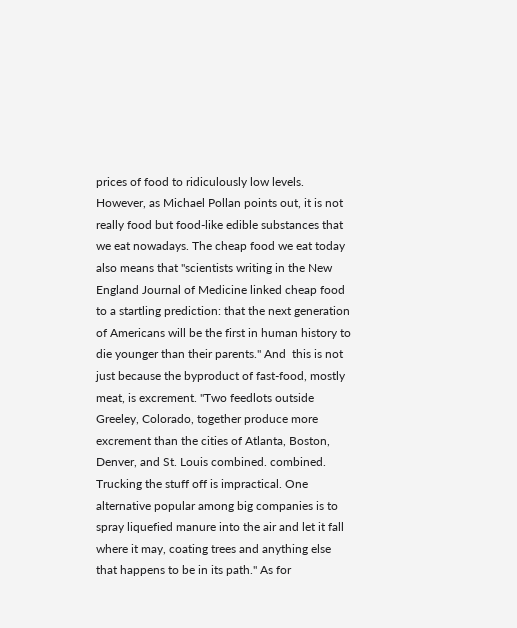prices of food to ridiculously low levels. However, as Michael Pollan points out, it is not really food but food-like edible substances that we eat nowadays. The cheap food we eat today also means that "scientists writing in the New England Journal of Medicine linked cheap food to a startling prediction: that the next generation of Americans will be the first in human history to die younger than their parents." And  this is not just because the byproduct of fast-food, mostly meat, is excrement. "Two feedlots outside Greeley, Colorado, together produce more excrement than the cities of Atlanta, Boston, Denver, and St. Louis combined. combined. Trucking the stuff off is impractical. One alternative popular among big companies is to spray liquefied manure into the air and let it fall where it may, coating trees and anything else that happens to be in its path." As for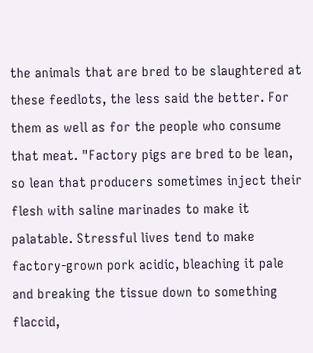the animals that are bred to be slaughtered at these feedlots, the less said the better. For them as well as for the people who consume that meat. "Factory pigs are bred to be lean, so lean that producers sometimes inject their flesh with saline marinades to make it palatable. Stressful lives tend to make factory-grown pork acidic, bleaching it pale and breaking the tissue down to something flaccid,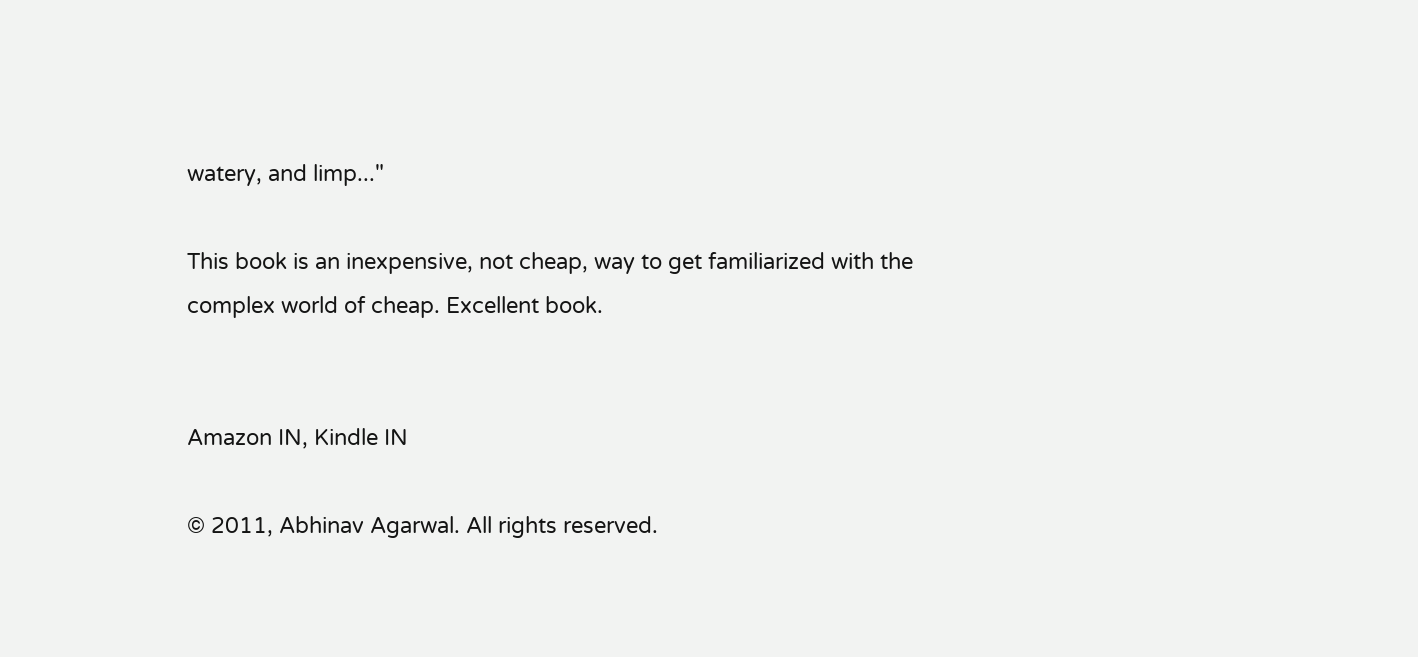watery, and limp..."

This book is an inexpensive, not cheap, way to get familiarized with the complex world of cheap. Excellent book.


Amazon IN, Kindle IN

© 2011, Abhinav Agarwal. All rights reserved.